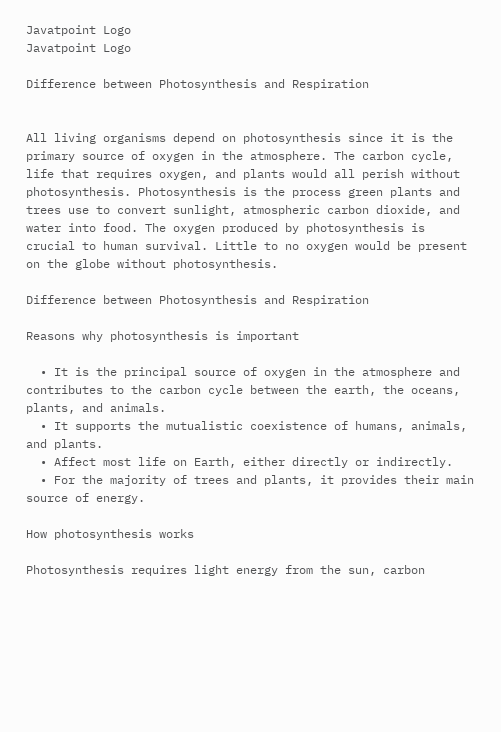Javatpoint Logo
Javatpoint Logo

Difference between Photosynthesis and Respiration


All living organisms depend on photosynthesis since it is the primary source of oxygen in the atmosphere. The carbon cycle, life that requires oxygen, and plants would all perish without photosynthesis. Photosynthesis is the process green plants and trees use to convert sunlight, atmospheric carbon dioxide, and water into food. The oxygen produced by photosynthesis is crucial to human survival. Little to no oxygen would be present on the globe without photosynthesis.

Difference between Photosynthesis and Respiration

Reasons why photosynthesis is important

  • It is the principal source of oxygen in the atmosphere and contributes to the carbon cycle between the earth, the oceans, plants, and animals.
  • It supports the mutualistic coexistence of humans, animals, and plants.
  • Affect most life on Earth, either directly or indirectly.
  • For the majority of trees and plants, it provides their main source of energy.

How photosynthesis works

Photosynthesis requires light energy from the sun, carbon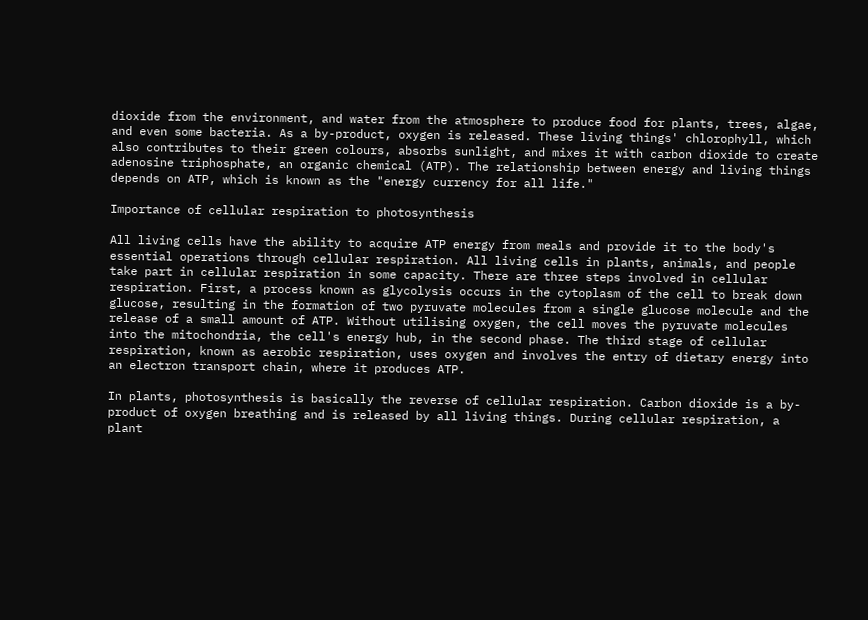dioxide from the environment, and water from the atmosphere to produce food for plants, trees, algae, and even some bacteria. As a by-product, oxygen is released. These living things' chlorophyll, which also contributes to their green colours, absorbs sunlight, and mixes it with carbon dioxide to create adenosine triphosphate, an organic chemical (ATP). The relationship between energy and living things depends on ATP, which is known as the "energy currency for all life."

Importance of cellular respiration to photosynthesis

All living cells have the ability to acquire ATP energy from meals and provide it to the body's essential operations through cellular respiration. All living cells in plants, animals, and people take part in cellular respiration in some capacity. There are three steps involved in cellular respiration. First, a process known as glycolysis occurs in the cytoplasm of the cell to break down glucose, resulting in the formation of two pyruvate molecules from a single glucose molecule and the release of a small amount of ATP. Without utilising oxygen, the cell moves the pyruvate molecules into the mitochondria, the cell's energy hub, in the second phase. The third stage of cellular respiration, known as aerobic respiration, uses oxygen and involves the entry of dietary energy into an electron transport chain, where it produces ATP.

In plants, photosynthesis is basically the reverse of cellular respiration. Carbon dioxide is a by-product of oxygen breathing and is released by all living things. During cellular respiration, a plant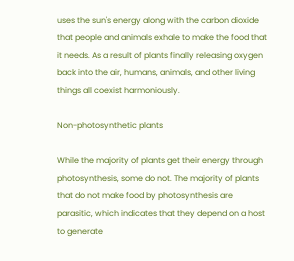uses the sun's energy along with the carbon dioxide that people and animals exhale to make the food that it needs. As a result of plants finally releasing oxygen back into the air, humans, animals, and other living things all coexist harmoniously.

Non-photosynthetic plants

While the majority of plants get their energy through photosynthesis, some do not. The majority of plants that do not make food by photosynthesis are parasitic, which indicates that they depend on a host to generate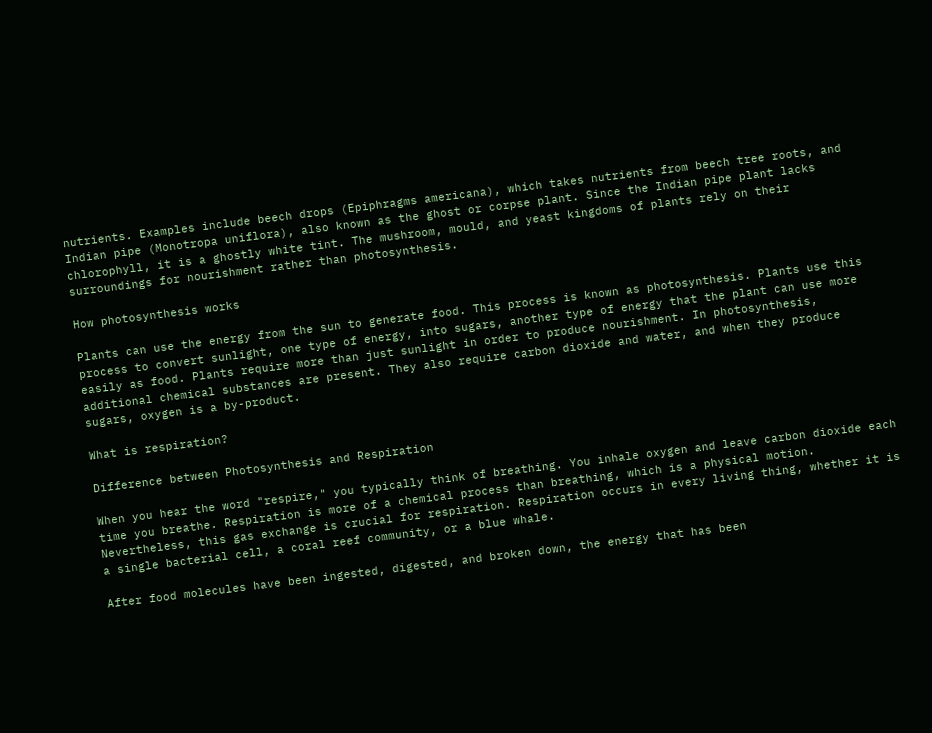nutrients. Examples include beech drops (Epiphragms americana), which takes nutrients from beech tree roots, and Indian pipe (Monotropa uniflora), also known as the ghost or corpse plant. Since the Indian pipe plant lacks chlorophyll, it is a ghostly white tint. The mushroom, mould, and yeast kingdoms of plants rely on their surroundings for nourishment rather than photosynthesis.

How photosynthesis works

Plants can use the energy from the sun to generate food. This process is known as photosynthesis. Plants use this process to convert sunlight, one type of energy, into sugars, another type of energy that the plant can use more easily as food. Plants require more than just sunlight in order to produce nourishment. In photosynthesis, additional chemical substances are present. They also require carbon dioxide and water, and when they produce sugars, oxygen is a by-product.

What is respiration?

Difference between Photosynthesis and Respiration

When you hear the word "respire," you typically think of breathing. You inhale oxygen and leave carbon dioxide each time you breathe. Respiration is more of a chemical process than breathing, which is a physical motion. Nevertheless, this gas exchange is crucial for respiration. Respiration occurs in every living thing, whether it is a single bacterial cell, a coral reef community, or a blue whale.

After food molecules have been ingested, digested, and broken down, the energy that has been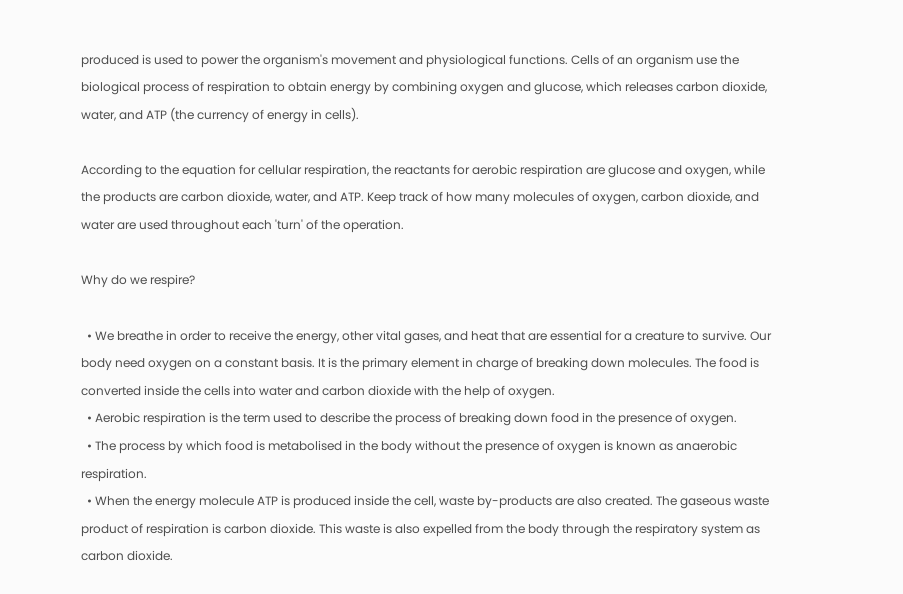produced is used to power the organism's movement and physiological functions. Cells of an organism use the biological process of respiration to obtain energy by combining oxygen and glucose, which releases carbon dioxide, water, and ATP (the currency of energy in cells).

According to the equation for cellular respiration, the reactants for aerobic respiration are glucose and oxygen, while the products are carbon dioxide, water, and ATP. Keep track of how many molecules of oxygen, carbon dioxide, and water are used throughout each 'turn' of the operation.

Why do we respire?

  • We breathe in order to receive the energy, other vital gases, and heat that are essential for a creature to survive. Our body need oxygen on a constant basis. It is the primary element in charge of breaking down molecules. The food is converted inside the cells into water and carbon dioxide with the help of oxygen.
  • Aerobic respiration is the term used to describe the process of breaking down food in the presence of oxygen.
  • The process by which food is metabolised in the body without the presence of oxygen is known as anaerobic respiration.
  • When the energy molecule ATP is produced inside the cell, waste by-products are also created. The gaseous waste product of respiration is carbon dioxide. This waste is also expelled from the body through the respiratory system as carbon dioxide.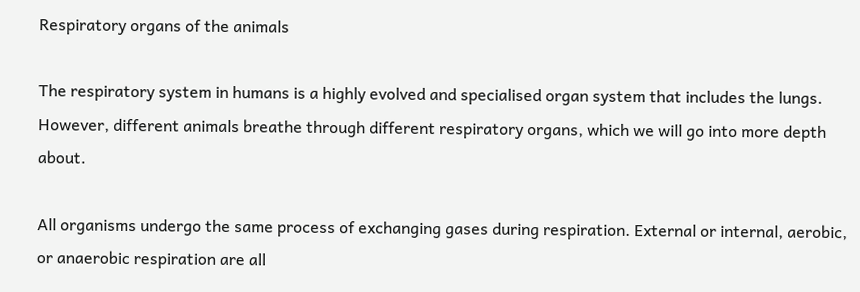Respiratory organs of the animals

The respiratory system in humans is a highly evolved and specialised organ system that includes the lungs. However, different animals breathe through different respiratory organs, which we will go into more depth about.

All organisms undergo the same process of exchanging gases during respiration. External or internal, aerobic, or anaerobic respiration are all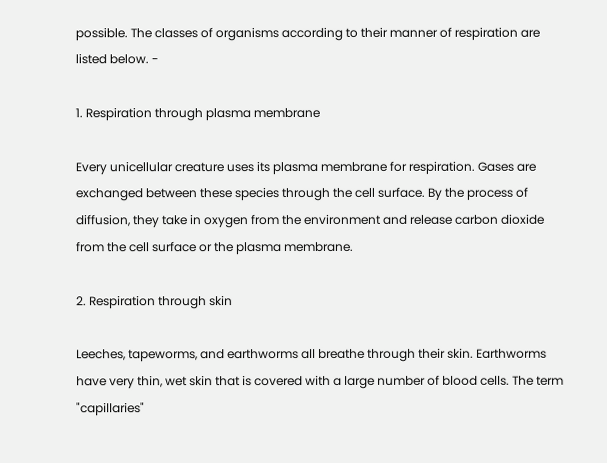possible. The classes of organisms according to their manner of respiration are listed below. -

1. Respiration through plasma membrane

Every unicellular creature uses its plasma membrane for respiration. Gases are exchanged between these species through the cell surface. By the process of diffusion, they take in oxygen from the environment and release carbon dioxide from the cell surface or the plasma membrane.

2. Respiration through skin

Leeches, tapeworms, and earthworms all breathe through their skin. Earthworms have very thin, wet skin that is covered with a large number of blood cells. The term "capillaries"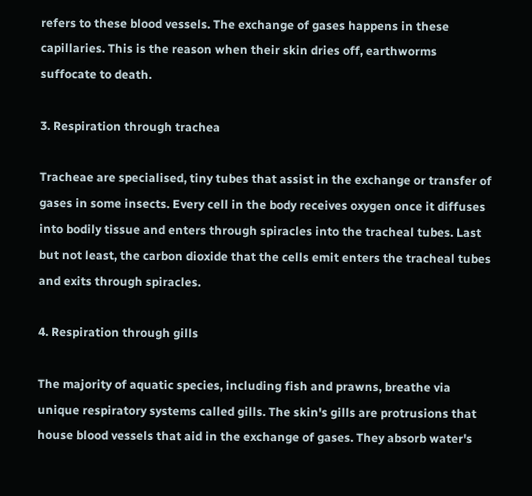refers to these blood vessels. The exchange of gases happens in these capillaries. This is the reason when their skin dries off, earthworms suffocate to death.

3. Respiration through trachea

Tracheae are specialised, tiny tubes that assist in the exchange or transfer of gases in some insects. Every cell in the body receives oxygen once it diffuses into bodily tissue and enters through spiracles into the tracheal tubes. Last but not least, the carbon dioxide that the cells emit enters the tracheal tubes and exits through spiracles.

4. Respiration through gills

The majority of aquatic species, including fish and prawns, breathe via unique respiratory systems called gills. The skin's gills are protrusions that house blood vessels that aid in the exchange of gases. They absorb water's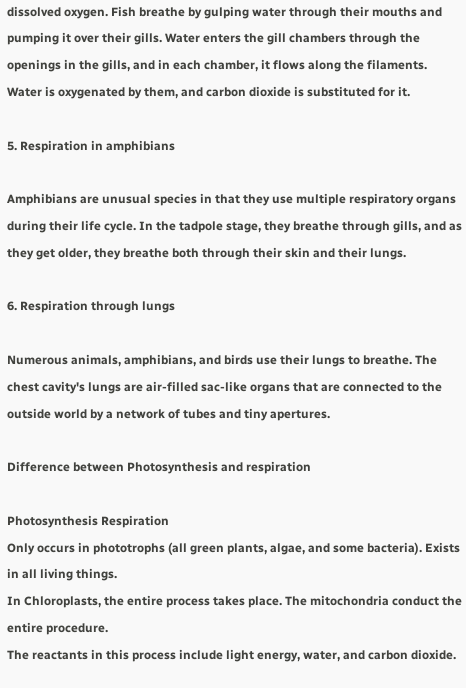dissolved oxygen. Fish breathe by gulping water through their mouths and pumping it over their gills. Water enters the gill chambers through the openings in the gills, and in each chamber, it flows along the filaments. Water is oxygenated by them, and carbon dioxide is substituted for it.

5. Respiration in amphibians

Amphibians are unusual species in that they use multiple respiratory organs during their life cycle. In the tadpole stage, they breathe through gills, and as they get older, they breathe both through their skin and their lungs.

6. Respiration through lungs

Numerous animals, amphibians, and birds use their lungs to breathe. The chest cavity's lungs are air-filled sac-like organs that are connected to the outside world by a network of tubes and tiny apertures.

Difference between Photosynthesis and respiration

Photosynthesis Respiration
Only occurs in phototrophs (all green plants, algae, and some bacteria). Exists in all living things.
In Chloroplasts, the entire process takes place. The mitochondria conduct the entire procedure.
The reactants in this process include light energy, water, and carbon dioxide.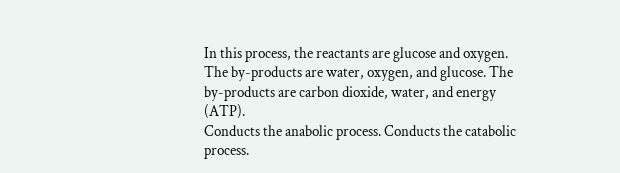In this process, the reactants are glucose and oxygen.
The by-products are water, oxygen, and glucose. The by-products are carbon dioxide, water, and energy (ATP).
Conducts the anabolic process. Conducts the catabolic process.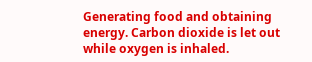Generating food and obtaining energy. Carbon dioxide is let out while oxygen is inhaled.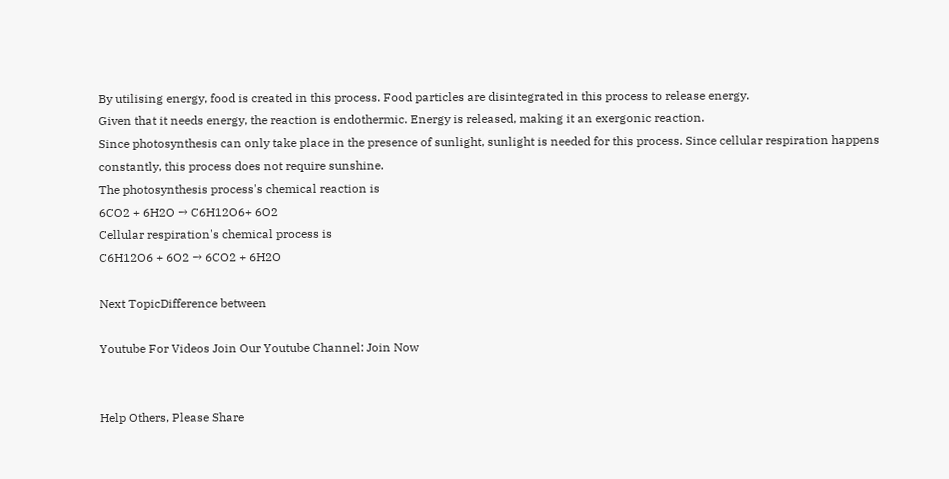By utilising energy, food is created in this process. Food particles are disintegrated in this process to release energy.
Given that it needs energy, the reaction is endothermic. Energy is released, making it an exergonic reaction.
Since photosynthesis can only take place in the presence of sunlight, sunlight is needed for this process. Since cellular respiration happens constantly, this process does not require sunshine.
The photosynthesis process's chemical reaction is
6CO2 + 6H2O → C6H12O6+ 6O2
Cellular respiration's chemical process is
C6H12O6 + 6O2 → 6CO2 + 6H2O

Next TopicDifference between

Youtube For Videos Join Our Youtube Channel: Join Now


Help Others, Please Share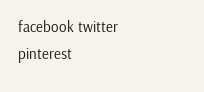facebook twitter pinterest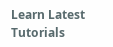Learn Latest Tutorials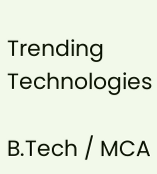Trending Technologies

B.Tech / MCA